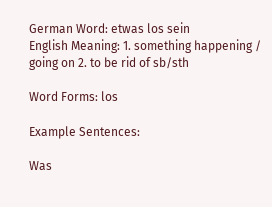German Word: etwas los sein
English Meaning: 1. something happening / going on 2. to be rid of sb/sth

Word Forms: los

Example Sentences:

Was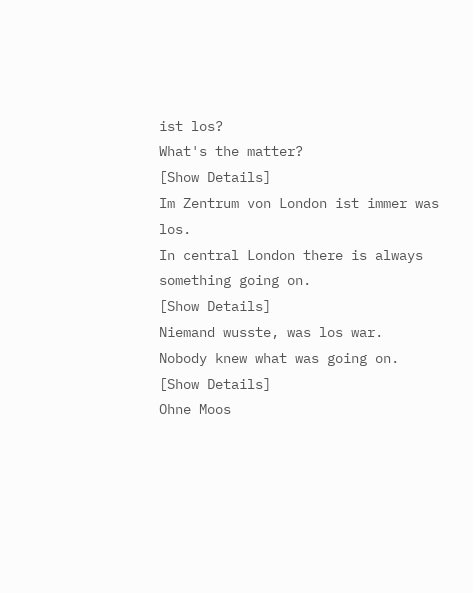ist los?
What's the matter?
[Show Details]
Im Zentrum von London ist immer was los.
In central London there is always something going on.
[Show Details]
Niemand wusste, was los war.
Nobody knew what was going on.
[Show Details]
Ohne Moos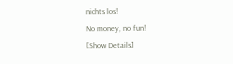nichts los!
No money, no fun!
[Show Details]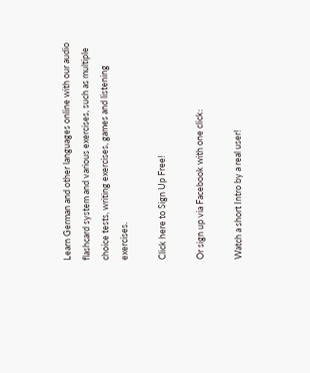Learn German and other languages online with our audio flashcard system and various exercises, such as multiple choice tests, writing exercises, games and listening exercises.

Click here to Sign Up Free!

Or sign up via Facebook with one click:

Watch a short Intro by a real user!